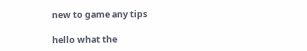new to game any tips

hello what the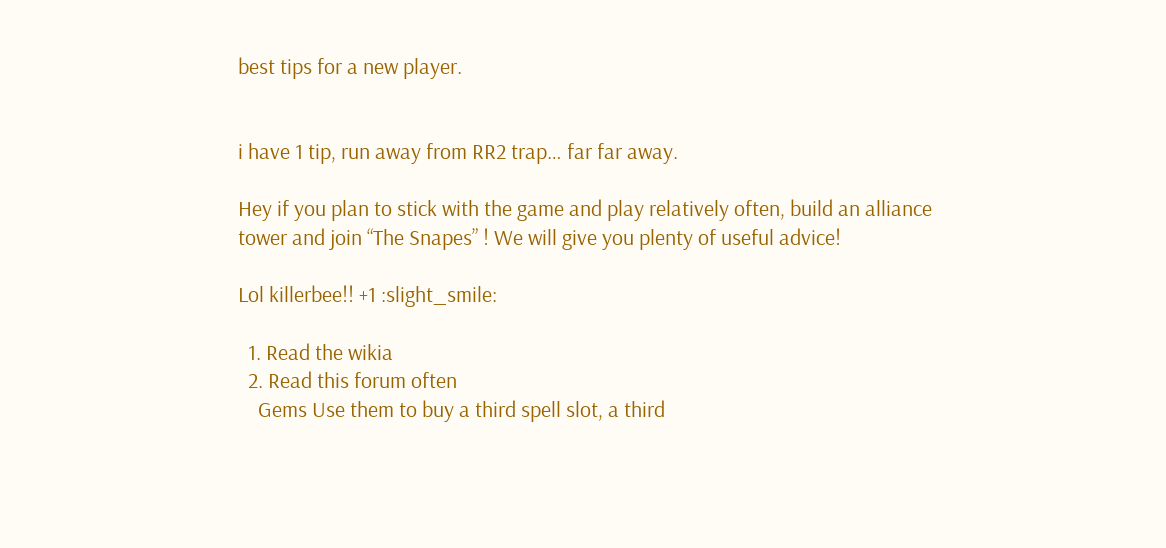best tips for a new player.


i have 1 tip, run away from RR2 trap… far far away.

Hey if you plan to stick with the game and play relatively often, build an alliance tower and join “The Snapes” ! We will give you plenty of useful advice!

Lol killerbee!! +1 :slight_smile:

  1. Read the wikia
  2. Read this forum often
    Gems Use them to buy a third spell slot, a third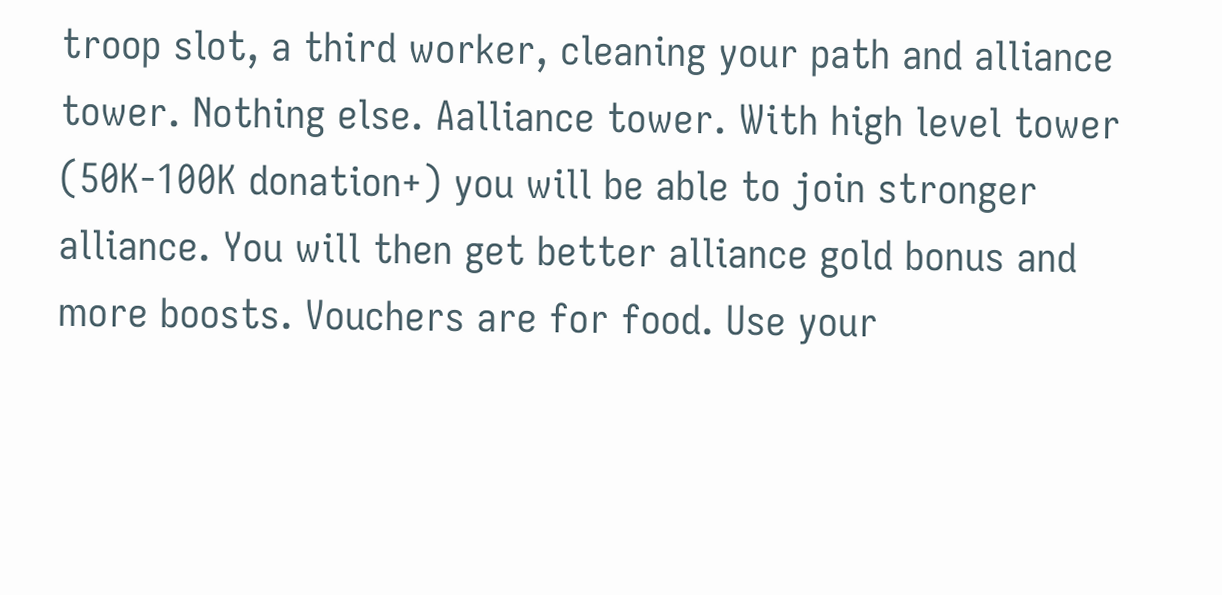troop slot, a third worker, cleaning your path and alliance tower. Nothing else. Aalliance tower. With high level tower (50K-100K donation+) you will be able to join stronger alliance. You will then get better alliance gold bonus and more boosts. Vouchers are for food. Use your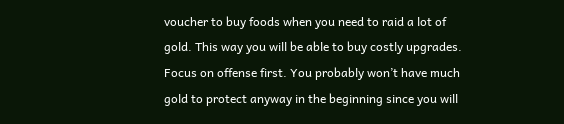voucher to buy foods when you need to raid a lot of gold. This way you will be able to buy costly upgrades. Focus on offense first. You probably won’t have much gold to protect anyway in the beginning since you will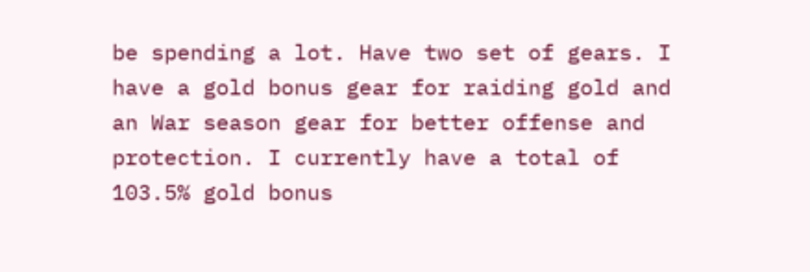be spending a lot. Have two set of gears. I have a gold bonus gear for raiding gold and an War season gear for better offense and protection. I currently have a total of 103.5% gold bonus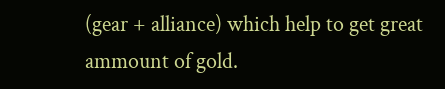(gear + alliance) which help to get great ammount of gold.